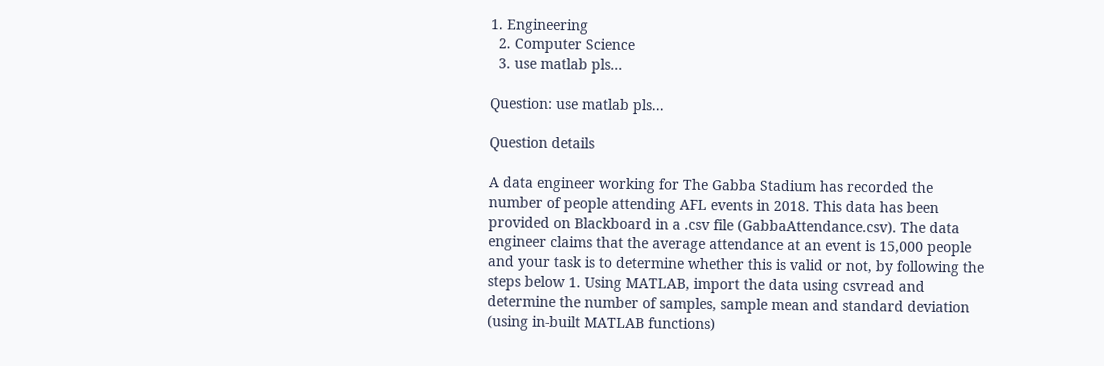1. Engineering
  2. Computer Science
  3. use matlab pls...

Question: use matlab pls...

Question details

A data engineer working for The Gabba Stadium has recorded the number of people attending AFL events in 2018. This data has been provided on Blackboard in a .csv file (GabbaAttendance.csv). The data engineer claims that the average attendance at an event is 15,000 people and your task is to determine whether this is valid or not, by following the steps below 1. Using MATLAB, import the data using csvread and determine the number of samples, sample mean and standard deviation (using in-built MATLAB functions)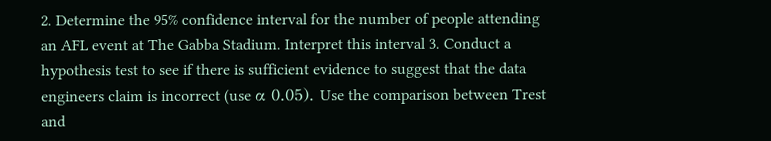2. Determine the 95% confidence interval for the number of people attending an AFL event at The Gabba Stadium. Interpret this interval 3. Conduct a hypothesis test to see if there is sufficient evidence to suggest that the data engineers claim is incorrect (use α 0.05). Use the comparison between Trest and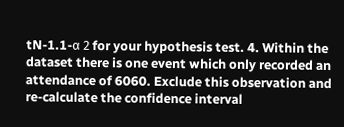tN-1.1-α 2 for your hypothesis test. 4. Within the dataset there is one event which only recorded an attendance of 6060. Exclude this observation and re-calculate the confidence interval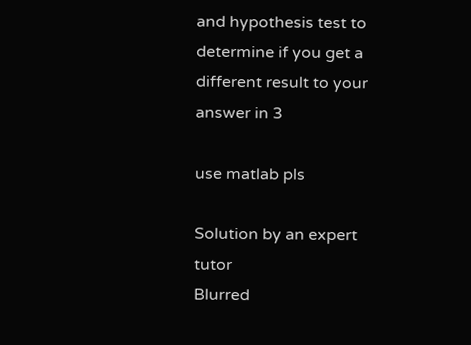and hypothesis test to determine if you get a different result to your answer in 3

use matlab pls

Solution by an expert tutor
Blurred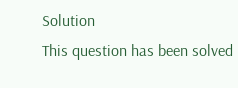Solution
This question has been solved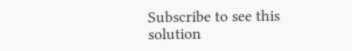Subscribe to see this solution